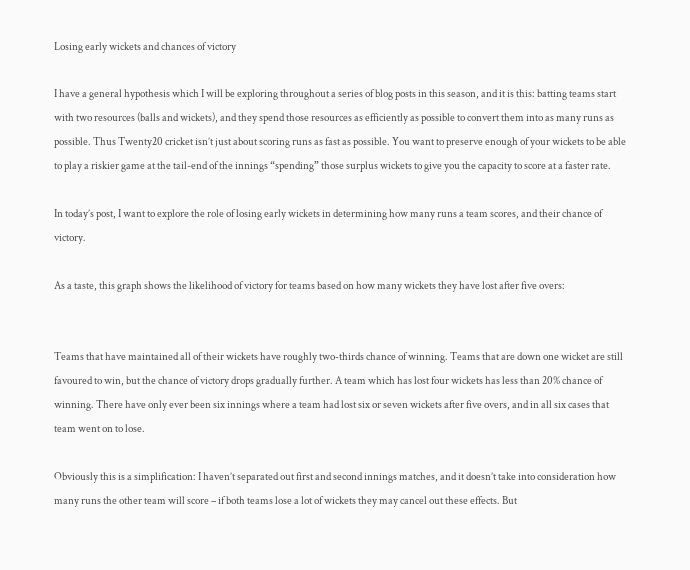Losing early wickets and chances of victory

I have a general hypothesis which I will be exploring throughout a series of blog posts in this season, and it is this: batting teams start with two resources (balls and wickets), and they spend those resources as efficiently as possible to convert them into as many runs as possible. Thus Twenty20 cricket isn’t just about scoring runs as fast as possible. You want to preserve enough of your wickets to be able to play a riskier game at the tail-end of the innings “spending” those surplus wickets to give you the capacity to score at a faster rate.

In today’s post, I want to explore the role of losing early wickets in determining how many runs a team scores, and their chance of victory.

As a taste, this graph shows the likelihood of victory for teams based on how many wickets they have lost after five overs:


Teams that have maintained all of their wickets have roughly two-thirds chance of winning. Teams that are down one wicket are still favoured to win, but the chance of victory drops gradually further. A team which has lost four wickets has less than 20% chance of winning. There have only ever been six innings where a team had lost six or seven wickets after five overs, and in all six cases that team went on to lose.

Obviously this is a simplification: I haven’t separated out first and second innings matches, and it doesn’t take into consideration how many runs the other team will score – if both teams lose a lot of wickets they may cancel out these effects. But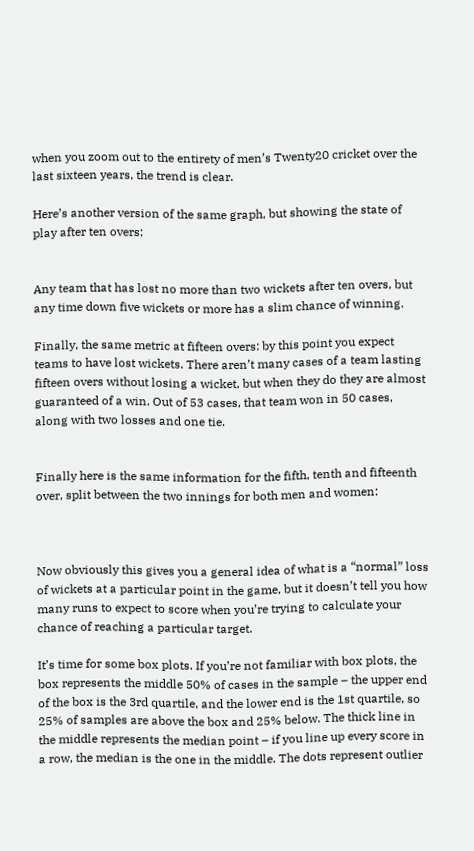when you zoom out to the entirety of men’s Twenty20 cricket over the last sixteen years, the trend is clear.

Here’s another version of the same graph, but showing the state of play after ten overs:


Any team that has lost no more than two wickets after ten overs, but any time down five wickets or more has a slim chance of winning.

Finally, the same metric at fifteen overs: by this point you expect teams to have lost wickets. There aren’t many cases of a team lasting fifteen overs without losing a wicket, but when they do they are almost guaranteed of a win. Out of 53 cases, that team won in 50 cases, along with two losses and one tie.


Finally here is the same information for the fifth, tenth and fifteenth over, split between the two innings for both men and women:



Now obviously this gives you a general idea of what is a “normal” loss of wickets at a particular point in the game, but it doesn’t tell you how many runs to expect to score when you’re trying to calculate your chance of reaching a particular target.

It’s time for some box plots. If you’re not familiar with box plots, the box represents the middle 50% of cases in the sample – the upper end of the box is the 3rd quartile, and the lower end is the 1st quartile, so 25% of samples are above the box and 25% below. The thick line in the middle represents the median point – if you line up every score in a row, the median is the one in the middle. The dots represent outlier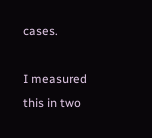cases.

I measured this in two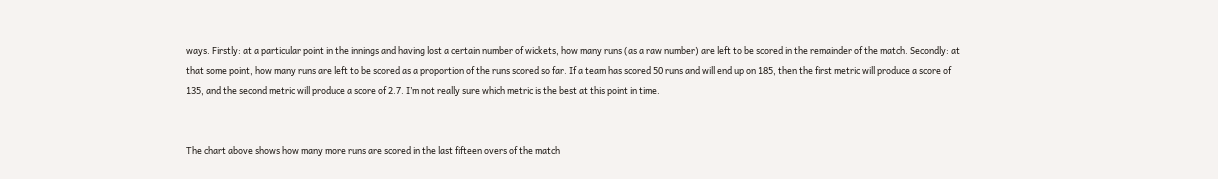ways. Firstly: at a particular point in the innings and having lost a certain number of wickets, how many runs (as a raw number) are left to be scored in the remainder of the match. Secondly: at that some point, how many runs are left to be scored as a proportion of the runs scored so far. If a team has scored 50 runs and will end up on 185, then the first metric will produce a score of 135, and the second metric will produce a score of 2.7. I’m not really sure which metric is the best at this point in time.


The chart above shows how many more runs are scored in the last fifteen overs of the match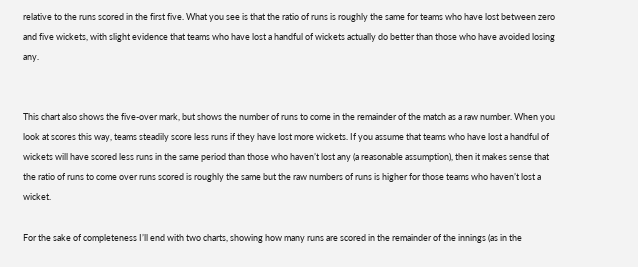relative to the runs scored in the first five. What you see is that the ratio of runs is roughly the same for teams who have lost between zero and five wickets, with slight evidence that teams who have lost a handful of wickets actually do better than those who have avoided losing any.


This chart also shows the five-over mark, but shows the number of runs to come in the remainder of the match as a raw number. When you look at scores this way, teams steadily score less runs if they have lost more wickets. If you assume that teams who have lost a handful of wickets will have scored less runs in the same period than those who haven’t lost any (a reasonable assumption), then it makes sense that the ratio of runs to come over runs scored is roughly the same but the raw numbers of runs is higher for those teams who haven’t lost a wicket.

For the sake of completeness I’ll end with two charts, showing how many runs are scored in the remainder of the innings (as in the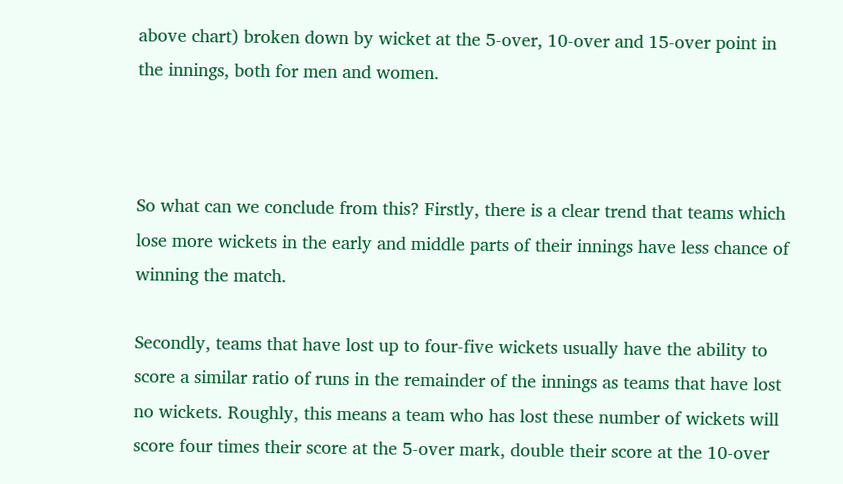above chart) broken down by wicket at the 5-over, 10-over and 15-over point in the innings, both for men and women.



So what can we conclude from this? Firstly, there is a clear trend that teams which lose more wickets in the early and middle parts of their innings have less chance of winning the match.

Secondly, teams that have lost up to four-five wickets usually have the ability to score a similar ratio of runs in the remainder of the innings as teams that have lost no wickets. Roughly, this means a team who has lost these number of wickets will score four times their score at the 5-over mark, double their score at the 10-over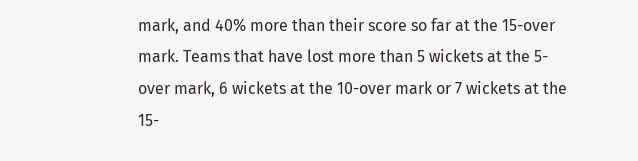mark, and 40% more than their score so far at the 15-over mark. Teams that have lost more than 5 wickets at the 5-over mark, 6 wickets at the 10-over mark or 7 wickets at the 15-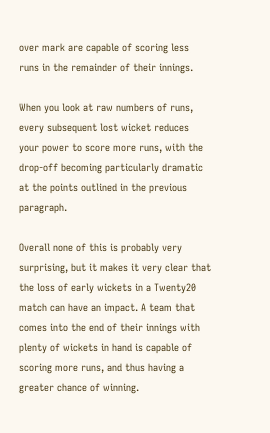over mark are capable of scoring less runs in the remainder of their innings.

When you look at raw numbers of runs, every subsequent lost wicket reduces your power to score more runs, with the drop-off becoming particularly dramatic at the points outlined in the previous paragraph.

Overall none of this is probably very surprising, but it makes it very clear that the loss of early wickets in a Twenty20 match can have an impact. A team that comes into the end of their innings with plenty of wickets in hand is capable of scoring more runs, and thus having a greater chance of winning.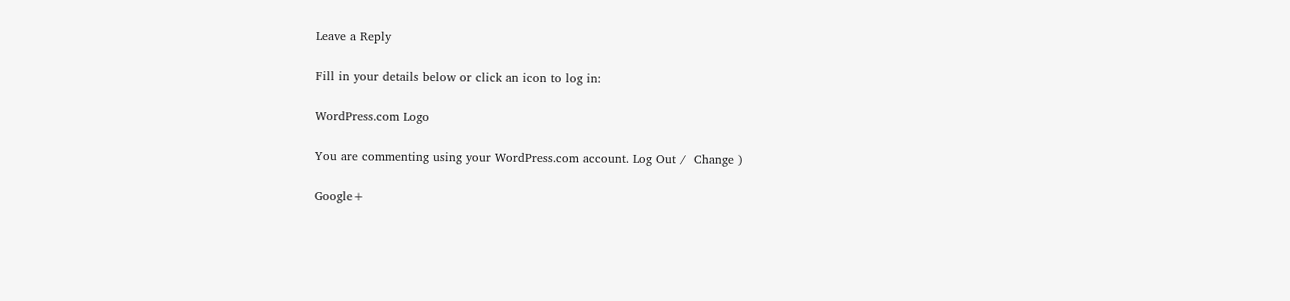Leave a Reply

Fill in your details below or click an icon to log in:

WordPress.com Logo

You are commenting using your WordPress.com account. Log Out /  Change )

Google+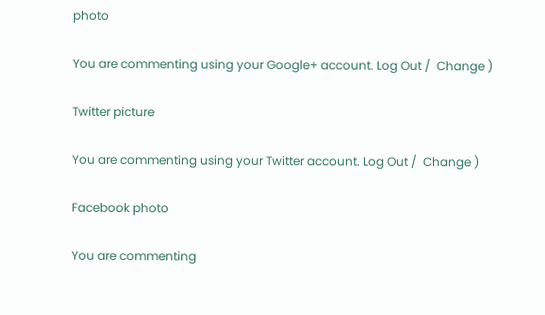photo

You are commenting using your Google+ account. Log Out /  Change )

Twitter picture

You are commenting using your Twitter account. Log Out /  Change )

Facebook photo

You are commenting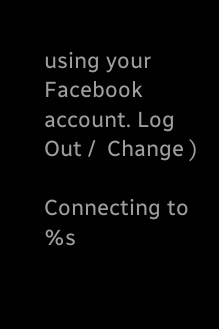using your Facebook account. Log Out /  Change )

Connecting to %s